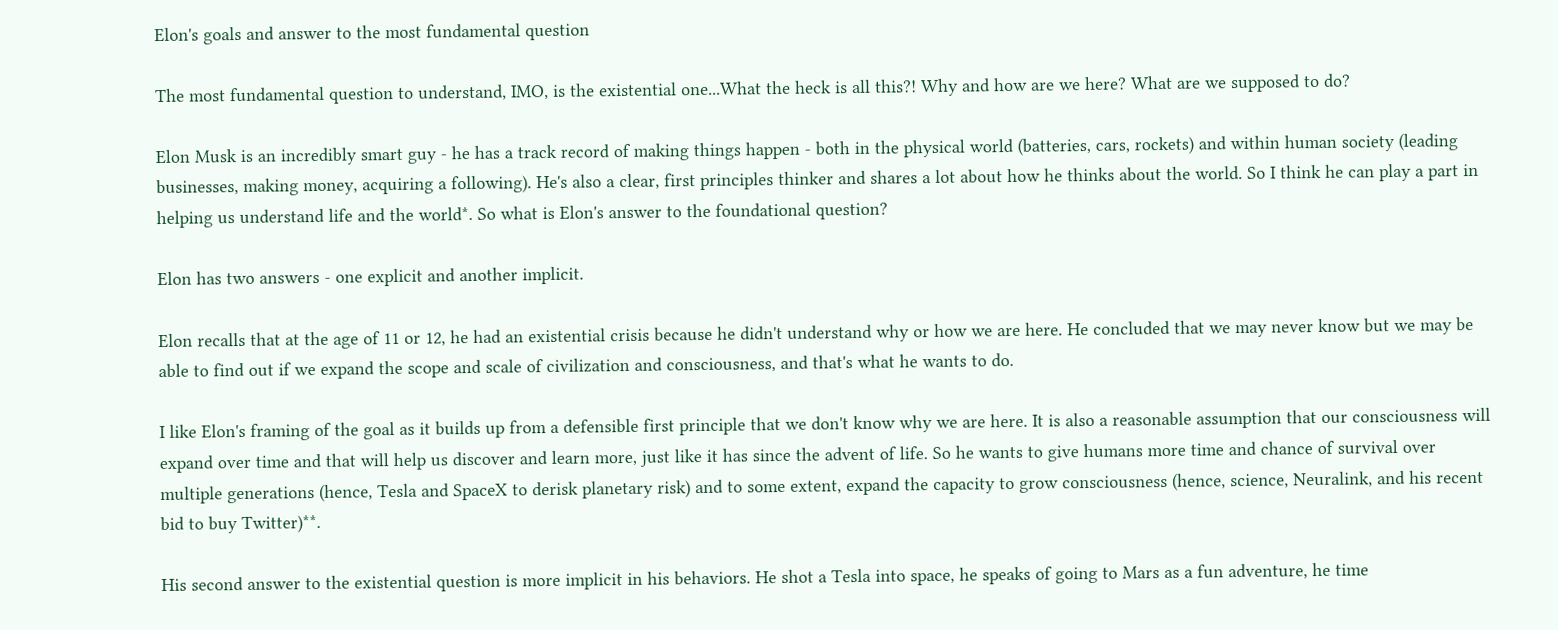Elon's goals and answer to the most fundamental question

The most fundamental question to understand, IMO, is the existential one...What the heck is all this?! Why and how are we here? What are we supposed to do?

Elon Musk is an incredibly smart guy - he has a track record of making things happen - both in the physical world (batteries, cars, rockets) and within human society (leading businesses, making money, acquiring a following). He's also a clear, first principles thinker and shares a lot about how he thinks about the world. So I think he can play a part in helping us understand life and the world*. So what is Elon's answer to the foundational question?

Elon has two answers - one explicit and another implicit.

Elon recalls that at the age of 11 or 12, he had an existential crisis because he didn't understand why or how we are here. He concluded that we may never know but we may be able to find out if we expand the scope and scale of civilization and consciousness, and that's what he wants to do.

I like Elon's framing of the goal as it builds up from a defensible first principle that we don't know why we are here. It is also a reasonable assumption that our consciousness will expand over time and that will help us discover and learn more, just like it has since the advent of life. So he wants to give humans more time and chance of survival over multiple generations (hence, Tesla and SpaceX to derisk planetary risk) and to some extent, expand the capacity to grow consciousness (hence, science, Neuralink, and his recent bid to buy Twitter)**.

His second answer to the existential question is more implicit in his behaviors. He shot a Tesla into space, he speaks of going to Mars as a fun adventure, he time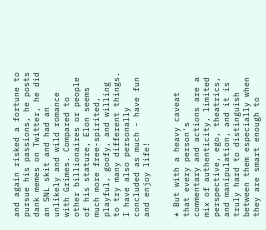and again risked a fortune to pursue his passions, he posts dank memes on Twitter, he did an SNL skit and had an unlikely and wild romance with Grimes. Compared to other billionaires or people of his stature, Elon seems much more free-spirited, playful, goofy, and willing to try many different things. I have also personally concluded as much - have fun and enjoy life!


* But with a heavy caveat that every person's commentary and actions are a mix of authenticity, limited perspective, ego, theatrics, and manipulation, and it is truly hard to distinguish between them especially when they are smart enough to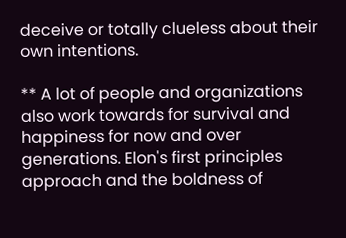deceive or totally clueless about their own intentions.

** A lot of people and organizations also work towards for survival and happiness for now and over generations. Elon's first principles approach and the boldness of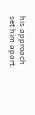his approach set him apart.